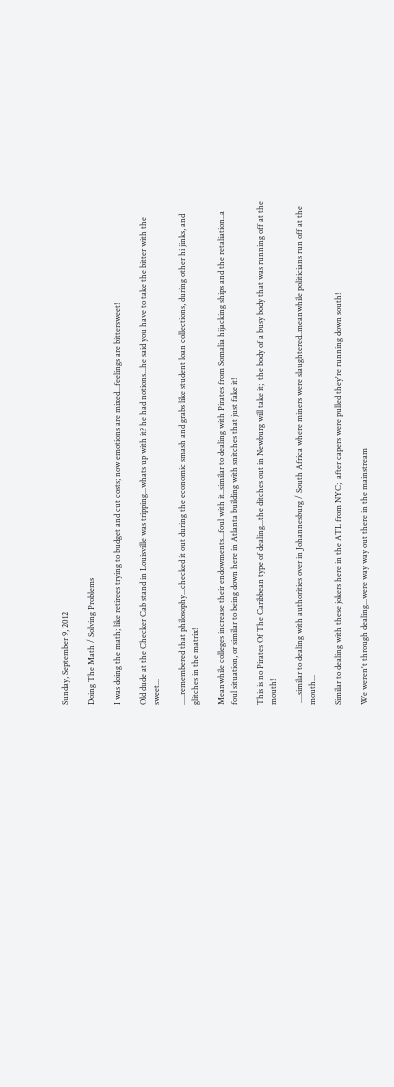Sunday, September 9, 2012

Doing The Math / Solving Problems

I was doing the math; like retirees trying to budget and cut costs; now emotions are mixed...feelings are bittersweet!

Old dude at the Checker Cab stand in Louisville was tripping...whats up with it? he had notions...he said you have to take the bitter with the sweet...

.....remembered that philosophy...checked it out during the economic smash and grabs like student loan collections, during other hi jinks, and glitches in the matrix!

Meanwhile colleges increase their endowments...foul with it..similar to dealing with Pirates from Somalia hijacking ships and the retaliation..a foul situation, or similar to being down here in Atlanta building with snitches that just fake it!

This is no Pirates Of The Caribbean type of dealing...the ditches out in Newburg will take it;  the body of a busy body that was running off at the mouth!

 ....similar to dealing with authorities over in Johannesburg / South Africa where miners were slaughtered..meanwhile politicians run off at the mouth...

Similar to dealing with these jokers here in the ATL from NYC;  after capers were pulled they're running down south!

We weren't through dealing...were way way out there in the mainstream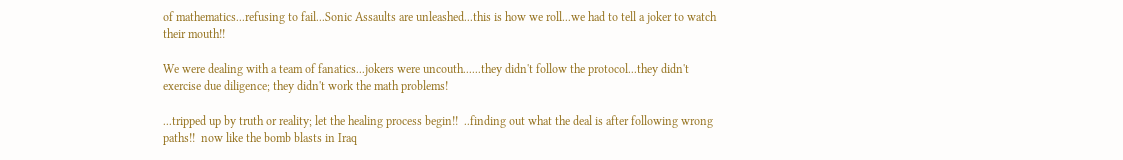of mathematics...refusing to fail...Sonic Assaults are unleashed...this is how we roll...we had to tell a joker to watch their mouth!!

We were dealing with a team of fanatics...jokers were uncouth......they didn't follow the protocol...they didn't exercise due diligence; they didn't work the math problems!

...tripped up by truth or reality; let the healing process begin!!  ..finding out what the deal is after following wrong paths!!  now like the bomb blasts in Iraq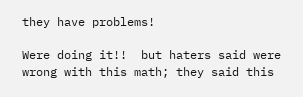they have problems!

Were doing it!!  but haters said were wrong with this math; they said this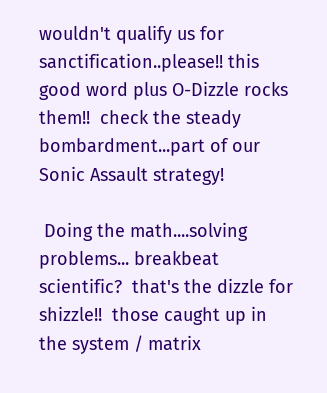wouldn't qualify us for sanctification..please!! this good word plus O-Dizzle rocks them!!  check the steady bombardment...part of our Sonic Assault strategy!

 Doing the math....solving problems... breakbeat scientific?  that's the dizzle for shizzle!!  those caught up in the system / matrix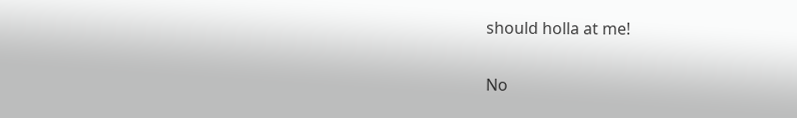should holla at me!


No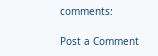comments:

Post a Comment